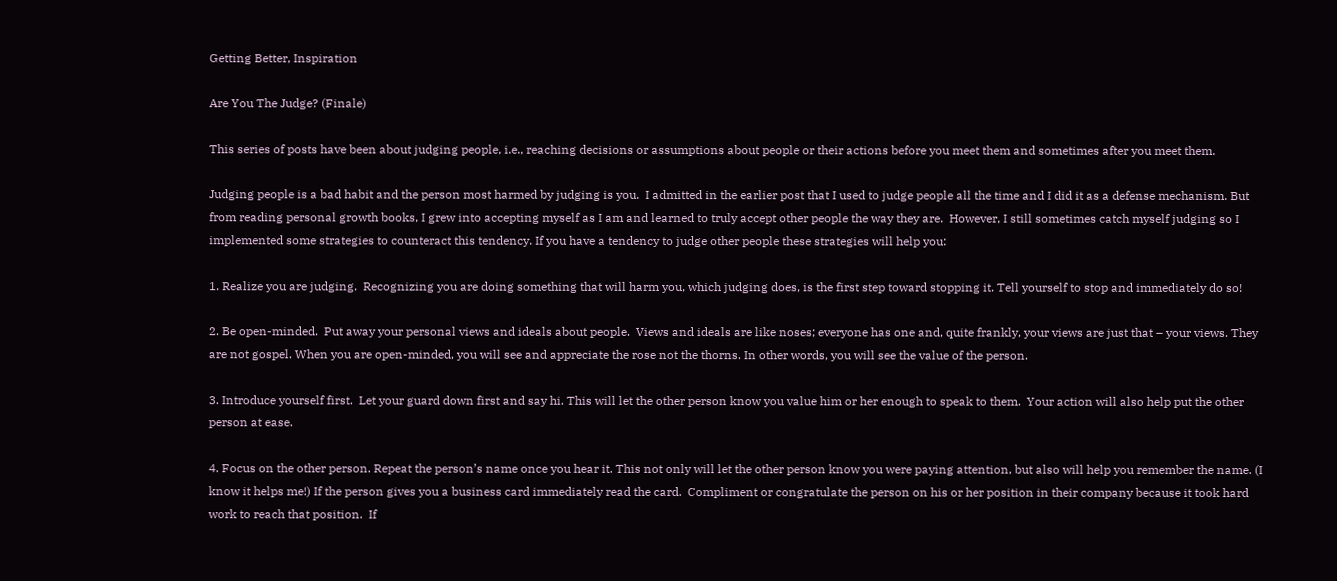Getting Better, Inspiration

Are You The Judge? (Finale)

This series of posts have been about judging people, i.e., reaching decisions or assumptions about people or their actions before you meet them and sometimes after you meet them.

Judging people is a bad habit and the person most harmed by judging is you.  I admitted in the earlier post that I used to judge people all the time and I did it as a defense mechanism. But from reading personal growth books, I grew into accepting myself as I am and learned to truly accept other people the way they are.  However, I still sometimes catch myself judging so I implemented some strategies to counteract this tendency. If you have a tendency to judge other people these strategies will help you:

1. Realize you are judging.  Recognizing you are doing something that will harm you, which judging does, is the first step toward stopping it. Tell yourself to stop and immediately do so!

2. Be open-minded.  Put away your personal views and ideals about people.  Views and ideals are like noses; everyone has one and, quite frankly, your views are just that – your views. They are not gospel. When you are open-minded, you will see and appreciate the rose not the thorns. In other words, you will see the value of the person.

3. Introduce yourself first.  Let your guard down first and say hi. This will let the other person know you value him or her enough to speak to them.  Your action will also help put the other person at ease.

4. Focus on the other person. Repeat the person’s name once you hear it. This not only will let the other person know you were paying attention, but also will help you remember the name. (I know it helps me!) If the person gives you a business card immediately read the card.  Compliment or congratulate the person on his or her position in their company because it took hard work to reach that position.  If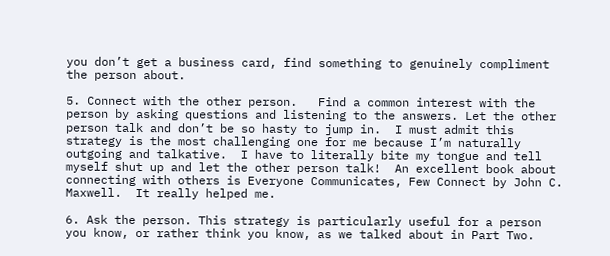you don’t get a business card, find something to genuinely compliment the person about.

5. Connect with the other person.   Find a common interest with the person by asking questions and listening to the answers. Let the other person talk and don’t be so hasty to jump in.  I must admit this strategy is the most challenging one for me because I’m naturally outgoing and talkative.  I have to literally bite my tongue and tell myself shut up and let the other person talk!  An excellent book about connecting with others is Everyone Communicates, Few Connect by John C. Maxwell.  It really helped me.

6. Ask the person. This strategy is particularly useful for a person you know, or rather think you know, as we talked about in Part Two.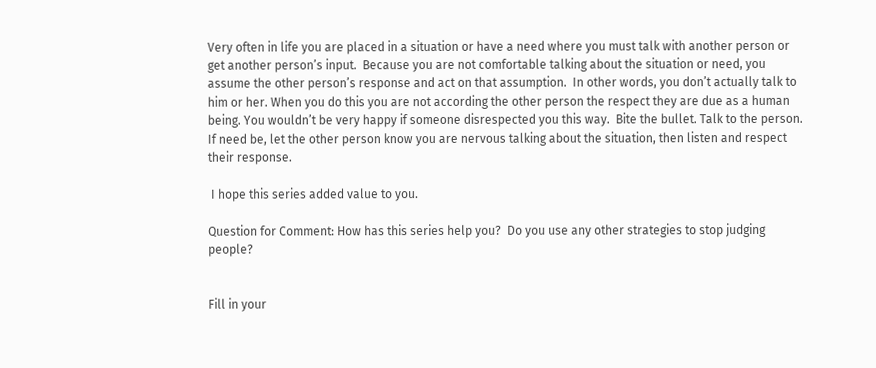Very often in life you are placed in a situation or have a need where you must talk with another person or get another person’s input.  Because you are not comfortable talking about the situation or need, you assume the other person’s response and act on that assumption.  In other words, you don’t actually talk to him or her. When you do this you are not according the other person the respect they are due as a human being. You wouldn’t be very happy if someone disrespected you this way.  Bite the bullet. Talk to the person.  If need be, let the other person know you are nervous talking about the situation, then listen and respect their response.

 I hope this series added value to you.

Question for Comment: How has this series help you?  Do you use any other strategies to stop judging people?


Fill in your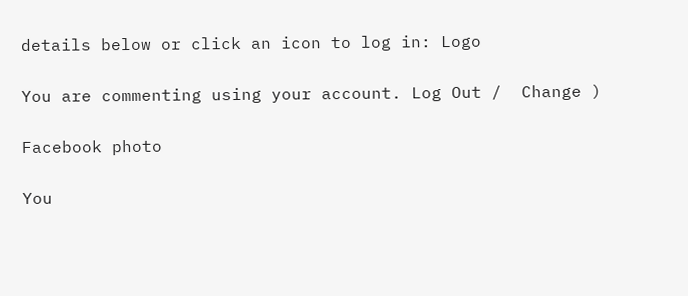details below or click an icon to log in: Logo

You are commenting using your account. Log Out /  Change )

Facebook photo

You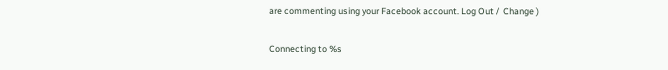are commenting using your Facebook account. Log Out /  Change )

Connecting to %s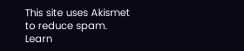This site uses Akismet to reduce spam. Learn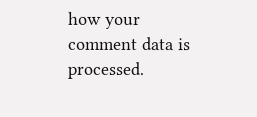how your comment data is processed.